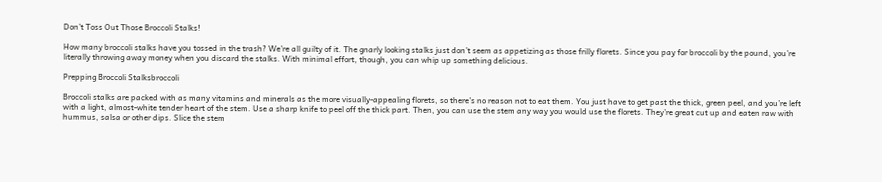Don’t Toss Out Those Broccoli Stalks!

How many broccoli stalks have you tossed in the trash? We’re all guilty of it. The gnarly looking stalks just don’t seem as appetizing as those frilly florets. Since you pay for broccoli by the pound, you’re literally throwing away money when you discard the stalks. With minimal effort, though, you can whip up something delicious.

Prepping Broccoli Stalksbroccoli

Broccoli stalks are packed with as many vitamins and minerals as the more visually-appealing florets, so there’s no reason not to eat them. You just have to get past the thick, green peel, and you’re left with a light, almost-white tender heart of the stem. Use a sharp knife to peel off the thick part. Then, you can use the stem any way you would use the florets. They’re great cut up and eaten raw with hummus, salsa or other dips. Slice the stem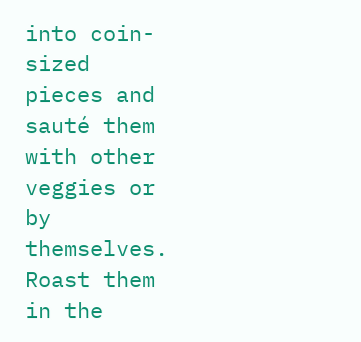into coin-sized pieces and sauté them with other veggies or by themselves. Roast them in the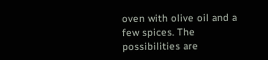oven with olive oil and a few spices. The possibilities are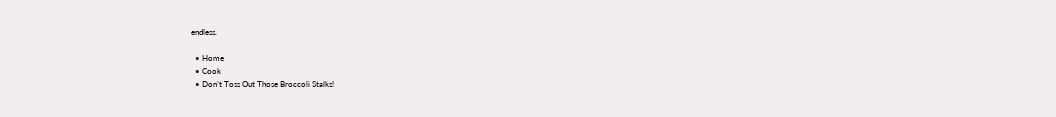endless.

  • Home
  • Cook
  • Don’t Toss Out Those Broccoli Stalks!